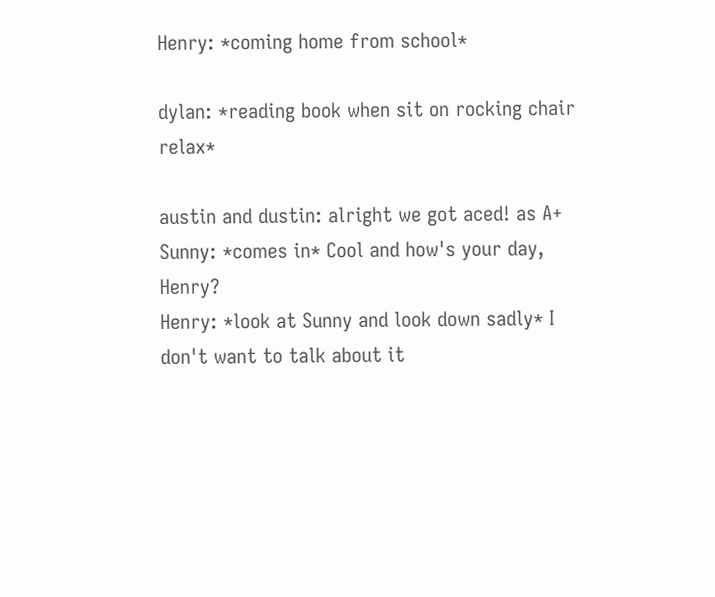Henry: *coming home from school*

dylan: *reading book when sit on rocking chair relax*

austin and dustin: alright we got aced! as A+
Sunny: *comes in* Cool and how's your day, Henry?
Henry: *look at Sunny and look down sadly* I don't want to talk about it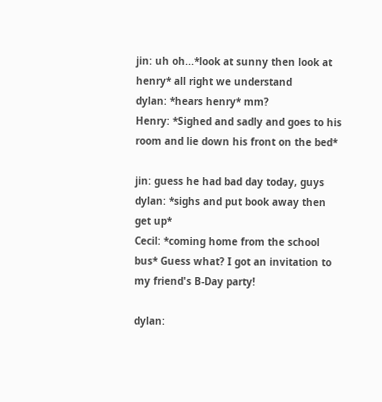jin: uh oh...*look at sunny then look at henry* all right we understand
dylan: *hears henry* mm?
Henry: *Sighed and sadly and goes to his room and lie down his front on the bed*

jin: guess he had bad day today, guys
dylan: *sighs and put book away then get up*
Cecil: *coming home from the school bus* Guess what? I got an invitation to my friend's B-Day party!

dylan: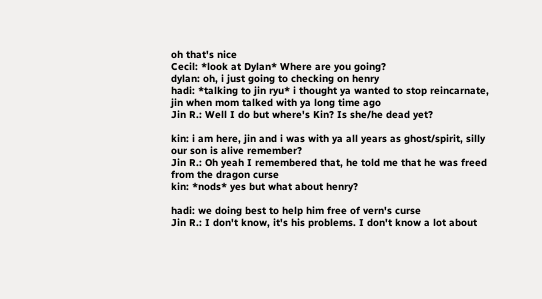oh that's nice
Cecil: *look at Dylan* Where are you going?
dylan: oh, i just going to checking on henry
hadi: *talking to jin ryu* i thought ya wanted to stop reincarnate, jin when mom talked with ya long time ago
Jin R.: Well I do but where's Kin? Is she/he dead yet?

kin: i am here, jin and i was with ya all years as ghost/spirit, silly our son is alive remember?
Jin R.: Oh yeah I remembered that, he told me that he was freed from the dragon curse
kin: *nods* yes but what about henry?

hadi: we doing best to help him free of vern's curse
Jin R.: I don't know, it's his problems. I don't know a lot about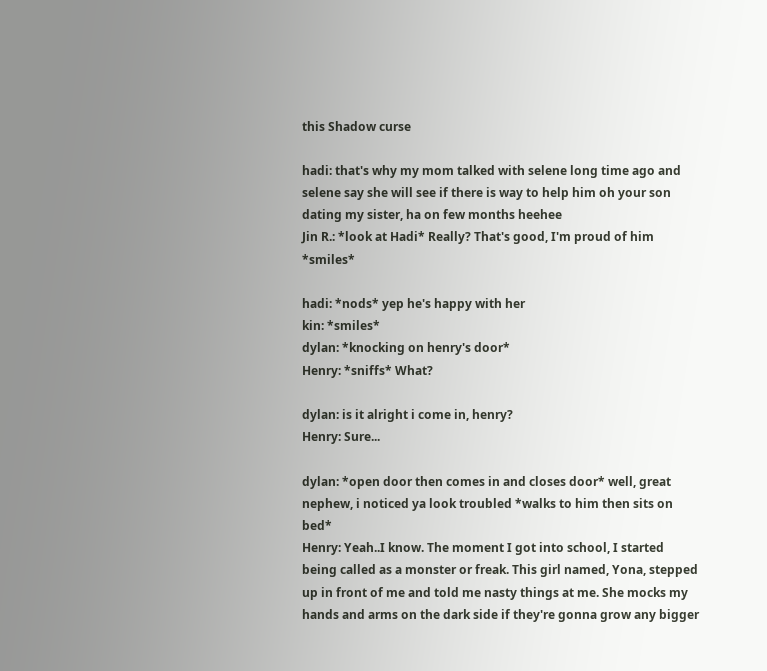this Shadow curse

hadi: that's why my mom talked with selene long time ago and selene say she will see if there is way to help him oh your son dating my sister, ha on few months heehee
Jin R.: *look at Hadi* Really? That's good, I'm proud of him *smiles*

hadi: *nods* yep he's happy with her
kin: *smiles*
dylan: *knocking on henry's door*
Henry: *sniffs* What?

dylan: is it alright i come in, henry?
Henry: Sure...

dylan: *open door then comes in and closes door* well, great nephew, i noticed ya look troubled *walks to him then sits on bed*
Henry: Yeah..I know. The moment I got into school, I started being called as a monster or freak. This girl named, Yona, stepped up in front of me and told me nasty things at me. She mocks my hands and arms on the dark side if they're gonna grow any bigger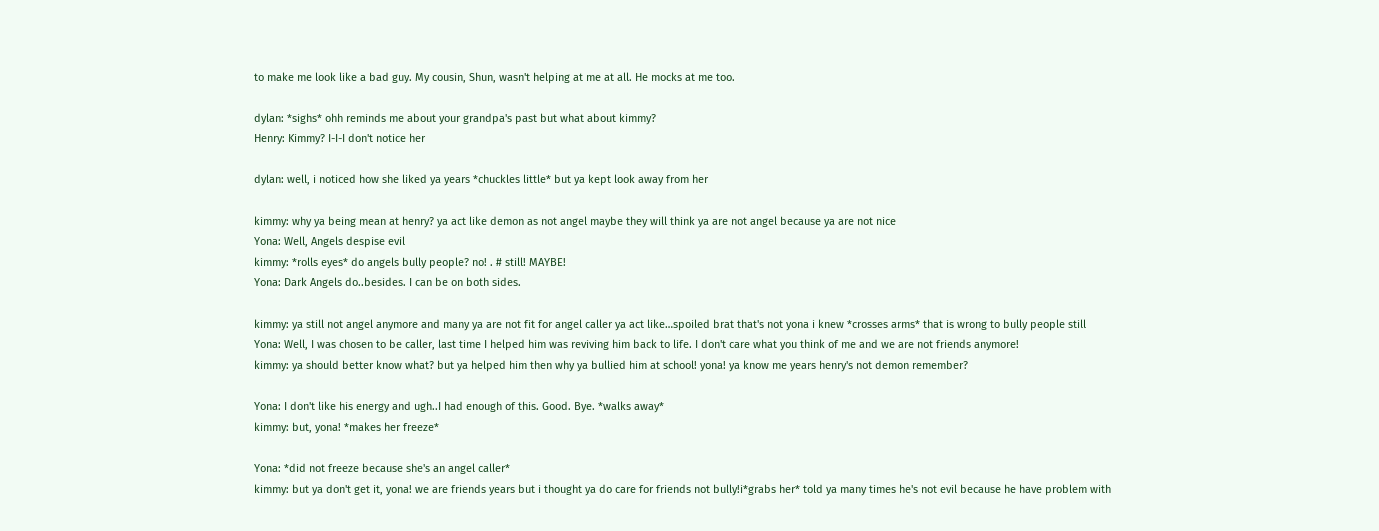to make me look like a bad guy. My cousin, Shun, wasn't helping at me at all. He mocks at me too.

dylan: *sighs* ohh reminds me about your grandpa's past but what about kimmy?
Henry: Kimmy? I-I-I don't notice her

dylan: well, i noticed how she liked ya years *chuckles little* but ya kept look away from her

kimmy: why ya being mean at henry? ya act like demon as not angel maybe they will think ya are not angel because ya are not nice
Yona: Well, Angels despise evil
kimmy: *rolls eyes* do angels bully people? no! . # still! MAYBE!
Yona: Dark Angels do..besides. I can be on both sides.

kimmy: ya still not angel anymore and many ya are not fit for angel caller ya act like…spoiled brat that's not yona i knew *crosses arms* that is wrong to bully people still
Yona: Well, I was chosen to be caller, last time I helped him was reviving him back to life. I don't care what you think of me and we are not friends anymore!
kimmy: ya should better know what? but ya helped him then why ya bullied him at school! yona! ya know me years henry's not demon remember?

Yona: I don't like his energy and ugh..I had enough of this. Good. Bye. *walks away*
kimmy: but, yona! *makes her freeze*

Yona: *did not freeze because she's an angel caller*
kimmy: but ya don't get it, yona! we are friends years but i thought ya do care for friends not bully!i*grabs her* told ya many times he's not evil because he have problem with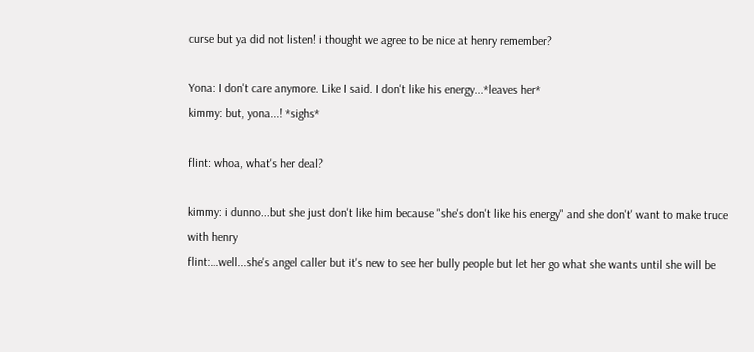curse but ya did not listen! i thought we agree to be nice at henry remember?

Yona: I don't care anymore. Like I said. I don't like his energy...*leaves her*
kimmy: but, yona...! *sighs*

flint: whoa, what's her deal?

kimmy: i dunno...but she just don't like him because "she's don't like his energy" and she don't' want to make truce with henry
flint:…well...she's angel caller but it's new to see her bully people but let her go what she wants until she will be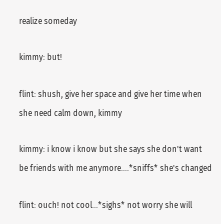realize someday

kimmy: but!

flint: shush, give her space and give her time when she need calm down, kimmy

kimmy: i know i know but she says she don't want be friends with me anymore….*sniffs* she's changed

flint: ouch! not cool...*sighs* not worry she will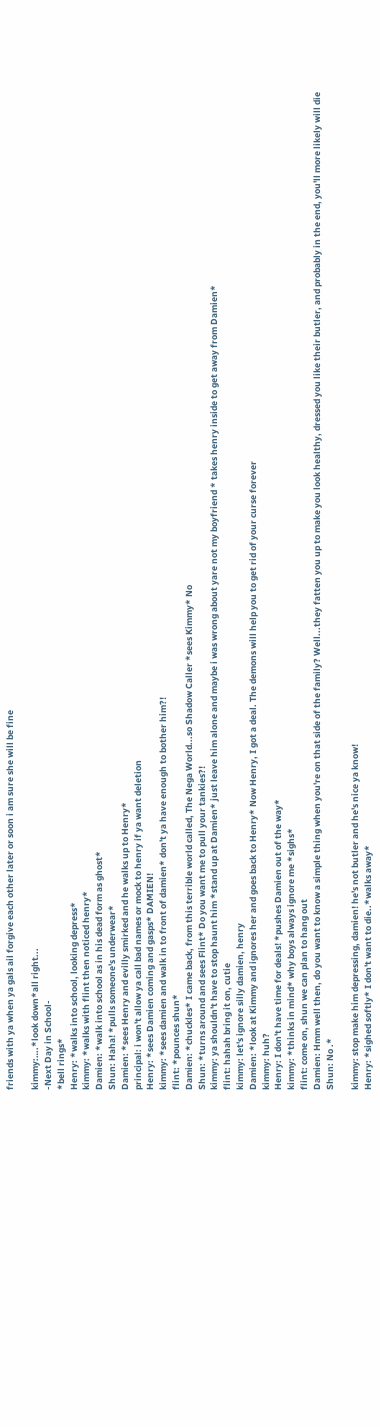friends with ya when ya gals ail forgive each other later or soon i am sure she will be fine

kimmy:….*look down*all right...
-Next Day in School-
*bell rings*
Henry: *walks into school, looking depress*
kimmy: *walks with flint then noticed henry*
Damien: *walk into school as in his dead form as ghost*
Shun: Haha! *pulls someone's underwear*
Damien: *sees Henry and evilly smirked and he walks up to Henry*
principal: i won't allow ya call bad names or mock to henry if ya want deletion
Henry: *sees Damien coming and gasps* DAMIEN!
kimmy: *sees damien and walk in to front of damien* don't ya have enough to bother him?!
flint: *pounces shun*
Damien: *chuckles* I came back, from this terrible world called, The Nega World...so Shadow Caller *sees Kimmy* No
Shun: *turns around and sees Flint* Do you want me to pull your tankies?!
kimmy: ya shouldn't have to stop haunt him *stand up at Damien* just leave him alone and maybe i was wrong about yare not my boyfriend * takes henry inside to get away from Damien*
flint: hahah bring it on, cutie
kimmy: let's ignore silly damien, henry
Damien: *look at Kimmy and ignores her and goes back to Henry* Now Henry, I got a deal. The demons will help you to get rid of your curse forever
kimmy: huh?
Henry: I don't have time for deals! *pushes Damien out of the way*
kimmy: *thinks in mind* why boys always ignore me *sighs*
flint: come on, shun we can plan to hang out
Damien: Hmm well then, do you want to know a simple thing when you're on that side of the family? Well...they fatten you up to make you look healthy, dressed you like their butler, and probably in the end, you'll more likely will die
Shun: No .*

kimmy: stop make him depressing, damien! he's not butler and he's nice ya know!
Henry: *sighed softly* I don't want to die..*walks away*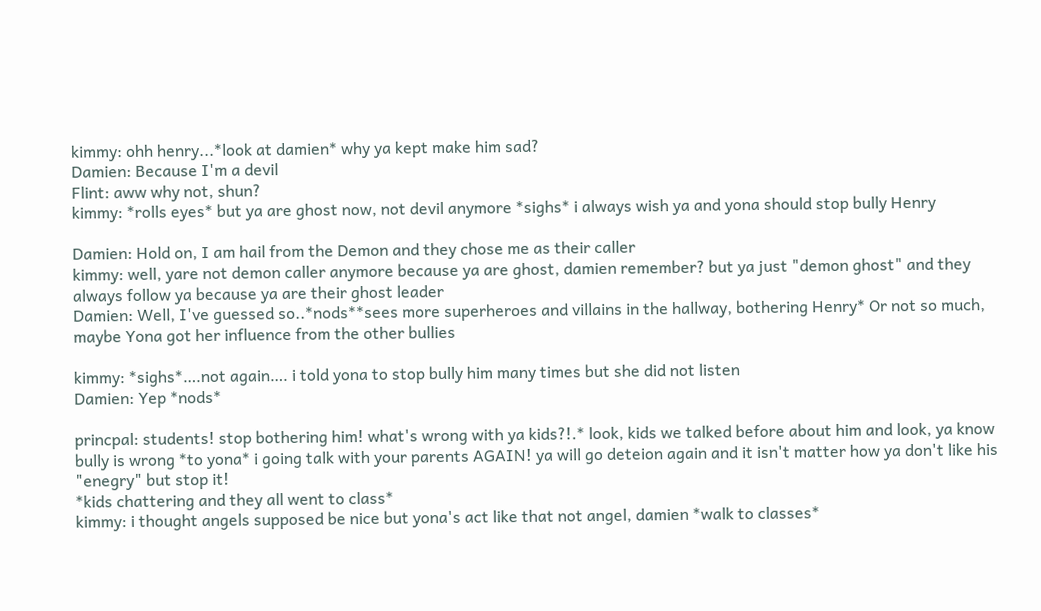kimmy: ohh henry...*look at damien* why ya kept make him sad?
Damien: Because I'm a devil
Flint: aww why not, shun?
kimmy: *rolls eyes* but ya are ghost now, not devil anymore *sighs* i always wish ya and yona should stop bully Henry

Damien: Hold on, I am hail from the Demon and they chose me as their caller
kimmy: well, yare not demon caller anymore because ya are ghost, damien remember? but ya just "demon ghost" and they always follow ya because ya are their ghost leader
Damien: Well, I've guessed so..*nods**sees more superheroes and villains in the hallway, bothering Henry* Or not so much, maybe Yona got her influence from the other bullies

kimmy: *sighs*….not again…. i told yona to stop bully him many times but she did not listen
Damien: Yep *nods*

princpal: students! stop bothering him! what's wrong with ya kids?!.* look, kids we talked before about him and look, ya know bully is wrong *to yona* i going talk with your parents AGAIN! ya will go deteion again and it isn't matter how ya don't like his "enegry" but stop it!
*kids chattering and they all went to class*
kimmy: i thought angels supposed be nice but yona's act like that not angel, damien *walk to classes*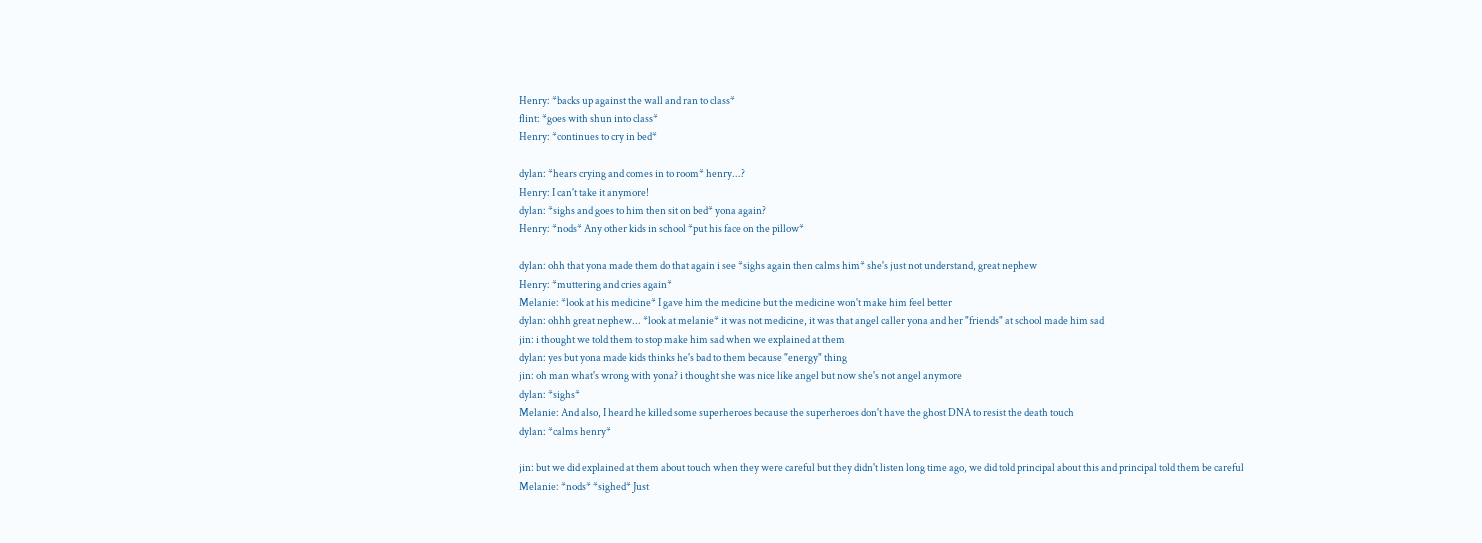Henry: *backs up against the wall and ran to class*
flint: *goes with shun into class*
Henry: *continues to cry in bed*

dylan: *hears crying and comes in to room* henry...?
Henry: I can't take it anymore!
dylan: *sighs and goes to him then sit on bed* yona again?
Henry: *nods* Any other kids in school *put his face on the pillow*

dylan: ohh that yona made them do that again i see *sighs again then calms him* she's just not understand, great nephew
Henry: *muttering and cries again*
Melanie: *look at his medicine* I gave him the medicine but the medicine won't make him feel better
dylan: ohhh great nephew... *look at melanie* it was not medicine, it was that angel caller yona and her "friends" at school made him sad
jin: i thought we told them to stop make him sad when we explained at them
dylan: yes but yona made kids thinks he's bad to them because "energy" thing
jin: oh man what's wrong with yona? i thought she was nice like angel but now she's not angel anymore
dylan: *sighs*
Melanie: And also, I heard he killed some superheroes because the superheroes don't have the ghost DNA to resist the death touch
dylan: *calms henry*

jin: but we did explained at them about touch when they were careful but they didn't listen long time ago, we did told principal about this and principal told them be careful
Melanie: *nods* *sighed* Just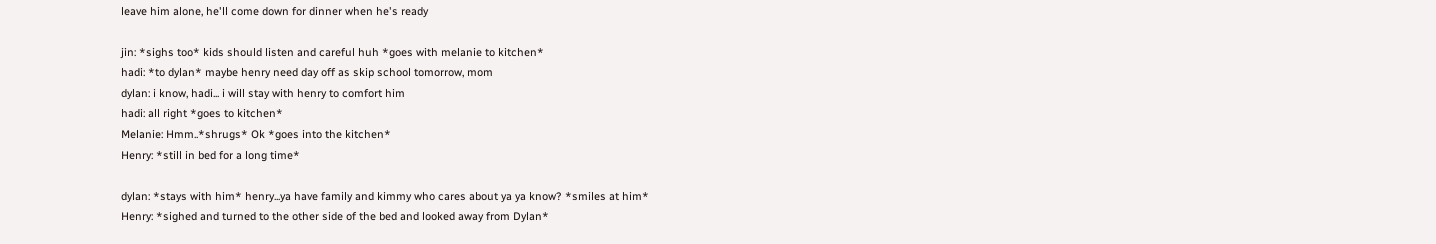leave him alone, he'll come down for dinner when he's ready

jin: *sighs too* kids should listen and careful huh *goes with melanie to kitchen*
hadi: *to dylan* maybe henry need day off as skip school tomorrow, mom
dylan: i know, hadi... i will stay with henry to comfort him
hadi: all right *goes to kitchen*
Melanie: Hmm..*shrugs* Ok *goes into the kitchen*
Henry: *still in bed for a long time*

dylan: *stays with him* henry...ya have family and kimmy who cares about ya ya know? *smiles at him*
Henry: *sighed and turned to the other side of the bed and looked away from Dylan*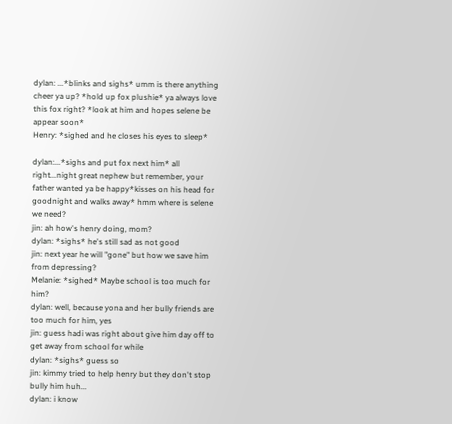dylan: ...*blinks and sighs* umm is there anything cheer ya up? *hold up fox plushie* ya always love this fox right? *look at him and hopes selene be appear soon*
Henry: *sighed and he closes his eyes to sleep*

dylan:...*sighs and put fox next him* all right...night great nephew but remember, your father wanted ya be happy*kisses on his head for goodnight and walks away* hmm where is selene we need?
jin: ah how's henry doing, mom?
dylan: *sighs* he's still sad as not good
jin: next year he will "gone" but how we save him from depressing?
Melanie: *sighed* Maybe school is too much for him?
dylan: well, because yona and her bully friends are too much for him, yes
jin: guess hadi was right about give him day off to get away from school for while
dylan: *sighs* guess so
jin: kimmy tried to help henry but they don't stop bully him huh...
dylan: i know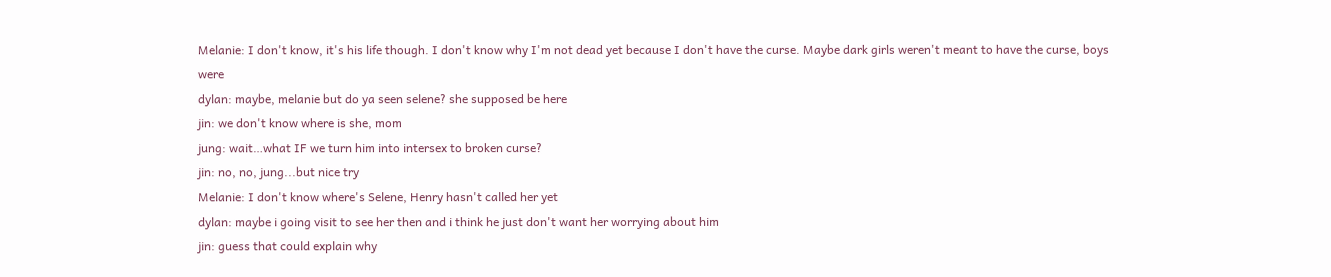Melanie: I don't know, it's his life though. I don't know why I'm not dead yet because I don't have the curse. Maybe dark girls weren't meant to have the curse, boys were
dylan: maybe, melanie but do ya seen selene? she supposed be here
jin: we don't know where is she, mom
jung: wait…what IF we turn him into intersex to broken curse?
jin: no, no, jung...but nice try
Melanie: I don't know where's Selene, Henry hasn't called her yet
dylan: maybe i going visit to see her then and i think he just don't want her worrying about him
jin: guess that could explain why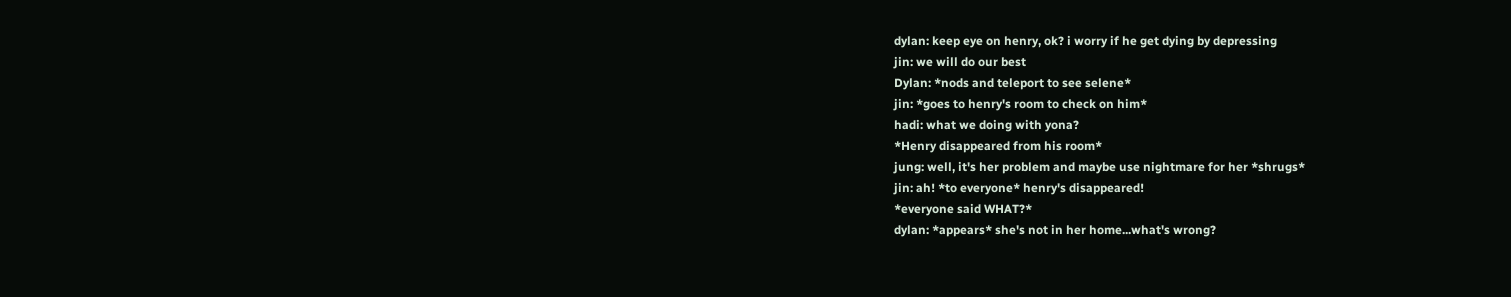dylan: keep eye on henry, ok? i worry if he get dying by depressing
jin: we will do our best
Dylan: *nods and teleport to see selene*
jin: *goes to henry's room to check on him*
hadi: what we doing with yona?
*Henry disappeared from his room*
jung: well, it's her problem and maybe use nightmare for her *shrugs*
jin: ah! *to everyone* henry's disappeared!
*everyone said WHAT?*
dylan: *appears* she's not in her home...what's wrong?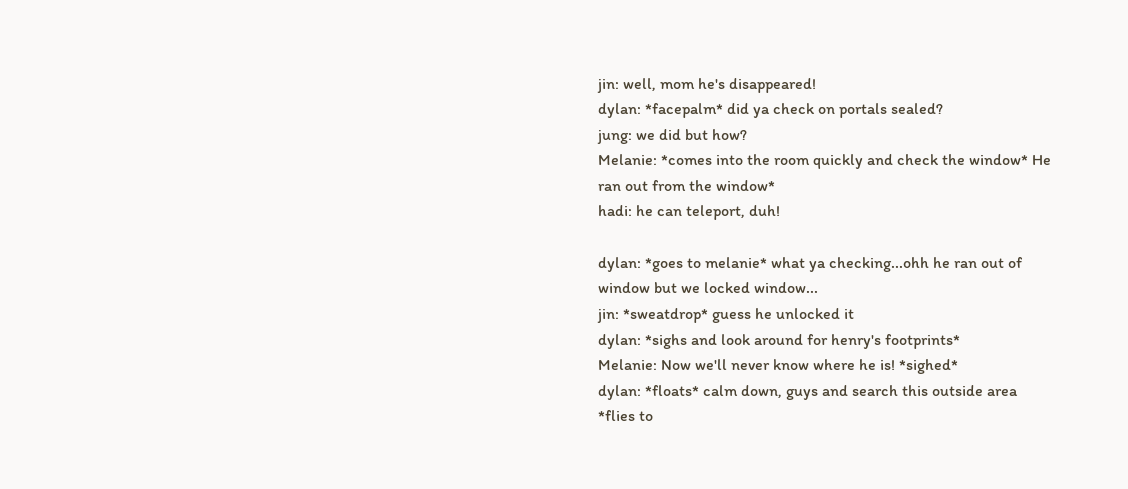jin: well, mom he's disappeared!
dylan: *facepalm* did ya check on portals sealed?
jung: we did but how?
Melanie: *comes into the room quickly and check the window* He ran out from the window*
hadi: he can teleport, duh!

dylan: *goes to melanie* what ya checking...ohh he ran out of window but we locked window...
jin: *sweatdrop* guess he unlocked it
dylan: *sighs and look around for henry's footprints*
Melanie: Now we'll never know where he is! *sighed*
dylan: *floats* calm down, guys and search this outside area *flies to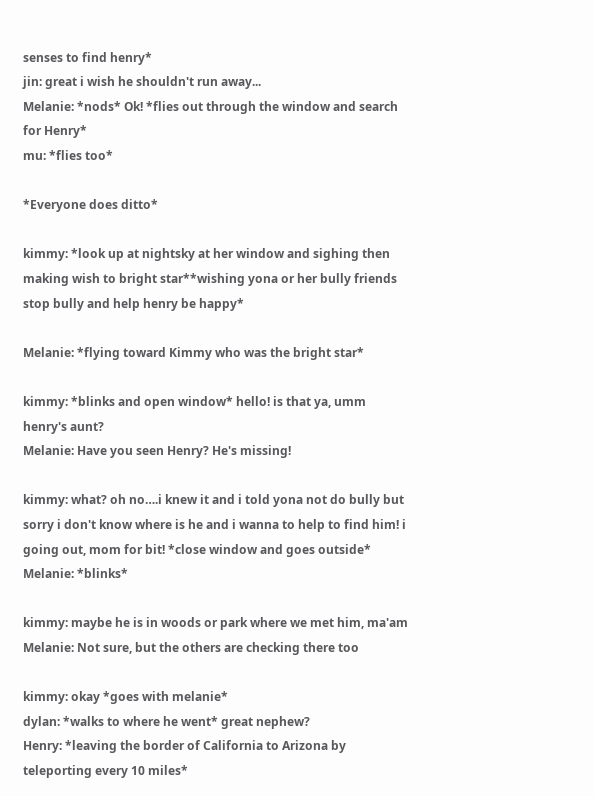senses to find henry*
jin: great i wish he shouldn't run away...
Melanie: *nods* Ok! *flies out through the window and search for Henry*
mu: *flies too*

*Everyone does ditto*

kimmy: *look up at nightsky at her window and sighing then making wish to bright star**wishing yona or her bully friends stop bully and help henry be happy*

Melanie: *flying toward Kimmy who was the bright star*

kimmy: *blinks and open window* hello! is that ya, umm henry's aunt?
Melanie: Have you seen Henry? He's missing!

kimmy: what? oh no….i knew it and i told yona not do bully but sorry i don't know where is he and i wanna to help to find him! i going out, mom for bit! *close window and goes outside*
Melanie: *blinks*

kimmy: maybe he is in woods or park where we met him, ma'am
Melanie: Not sure, but the others are checking there too

kimmy: okay *goes with melanie*
dylan: *walks to where he went* great nephew?
Henry: *leaving the border of California to Arizona by teleporting every 10 miles*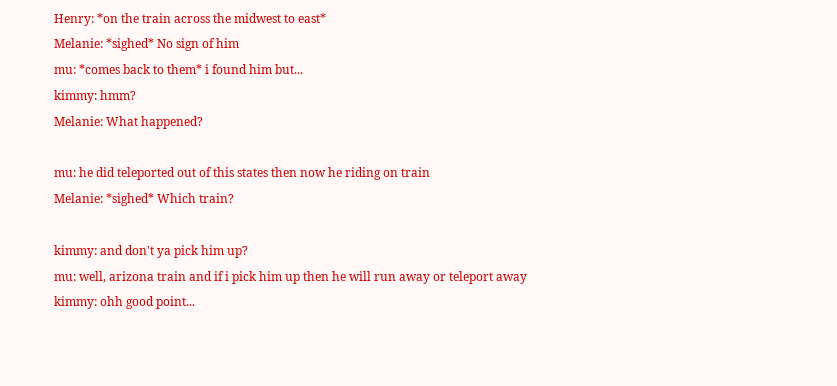Henry: *on the train across the midwest to east*
Melanie: *sighed* No sign of him
mu: *comes back to them* i found him but...
kimmy: hmm?
Melanie: What happened?

mu: he did teleported out of this states then now he riding on train
Melanie: *sighed* Which train?

kimmy: and don't ya pick him up?
mu: well, arizona train and if i pick him up then he will run away or teleport away
kimmy: ohh good point...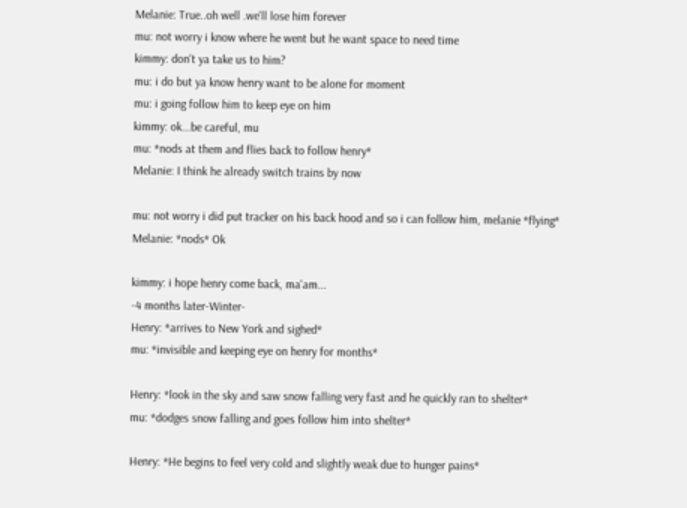Melanie: True..oh well .we'll lose him forever
mu: not worry i know where he went but he want space to need time
kimmy: don't ya take us to him?
mu: i do but ya know henry want to be alone for moment
mu: i going follow him to keep eye on him
kimmy: ok...be careful, mu
mu: *nods at them and flies back to follow henry*
Melanie: I think he already switch trains by now

mu: not worry i did put tracker on his back hood and so i can follow him, melanie *flying*
Melanie: *nods* Ok

kimmy: i hope henry come back, ma'am...
-4 months later-Winter-
Henry: *arrives to New York and sighed*
mu: *invisible and keeping eye on henry for months*

Henry: *look in the sky and saw snow falling very fast and he quickly ran to shelter*
mu: *dodges snow falling and goes follow him into shelter*

Henry: *He begins to feel very cold and slightly weak due to hunger pains*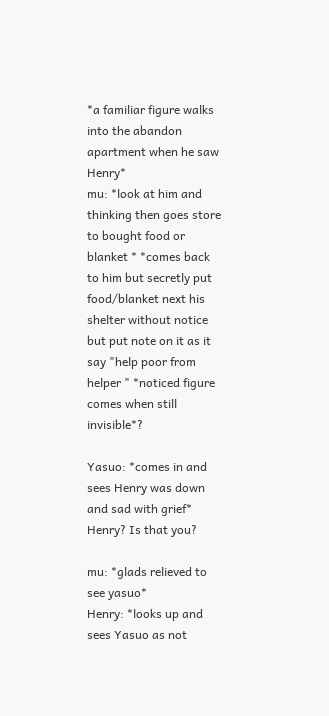*a familiar figure walks into the abandon apartment when he saw Henry*
mu: *look at him and thinking then goes store to bought food or blanket * *comes back to him but secretly put food/blanket next his shelter without notice but put note on it as it say "help poor from helper " *noticed figure comes when still invisible*?

Yasuo: *comes in and sees Henry was down and sad with grief* Henry? Is that you?

mu: *glads relieved to see yasuo*
Henry: *looks up and sees Yasuo as not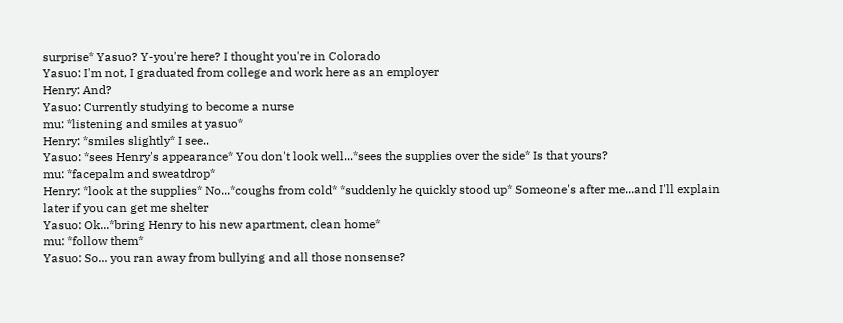surprise* Yasuo? Y-you're here? I thought you're in Colorado
Yasuo: I'm not, I graduated from college and work here as an employer
Henry: And?
Yasuo: Currently studying to become a nurse
mu: *listening and smiles at yasuo*
Henry: *smiles slightly* I see..
Yasuo: *sees Henry's appearance* You don't look well...*sees the supplies over the side* Is that yours?
mu: *facepalm and sweatdrop*
Henry: *look at the supplies* No...*coughs from cold* *suddenly he quickly stood up* Someone's after me...and I'll explain later if you can get me shelter
Yasuo: Ok...*bring Henry to his new apartment, clean home*
mu: *follow them*
Yasuo: So... you ran away from bullying and all those nonsense?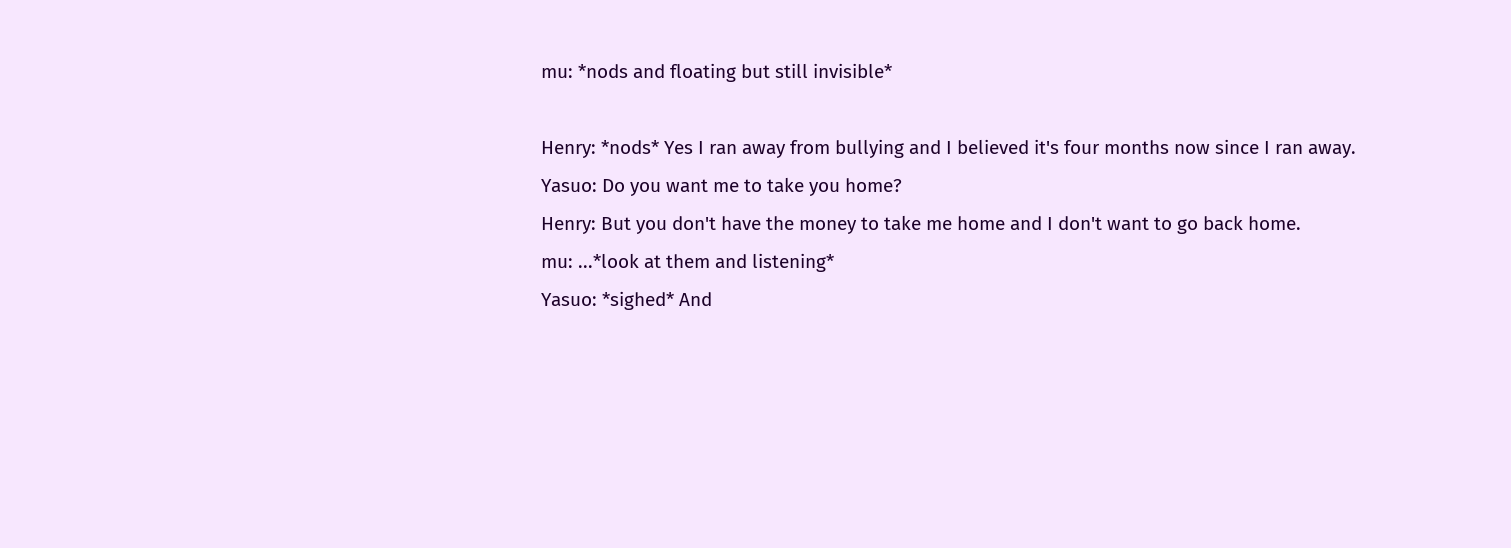mu: *nods and floating but still invisible*

Henry: *nods* Yes I ran away from bullying and I believed it's four months now since I ran away.
Yasuo: Do you want me to take you home?
Henry: But you don't have the money to take me home and I don't want to go back home.
mu: ...*look at them and listening*
Yasuo: *sighed* And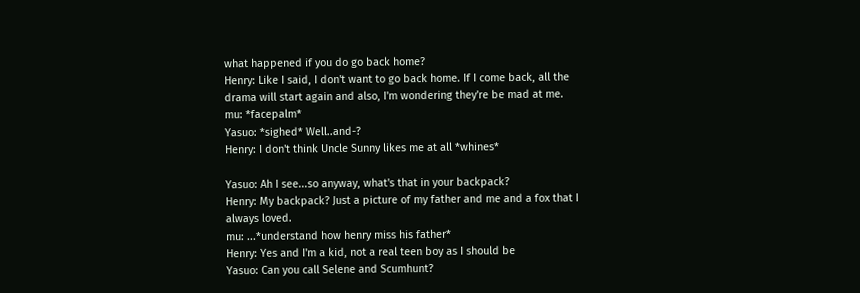what happened if you do go back home?
Henry: Like I said, I don't want to go back home. If I come back, all the drama will start again and also, I'm wondering they're be mad at me.
mu: *facepalm*
Yasuo: *sighed* Well..and-?
Henry: I don't think Uncle Sunny likes me at all *whines*

Yasuo: Ah I see...so anyway, what's that in your backpack?
Henry: My backpack? Just a picture of my father and me and a fox that I always loved.
mu: ...*understand how henry miss his father*
Henry: Yes and I'm a kid, not a real teen boy as I should be
Yasuo: Can you call Selene and Scumhunt?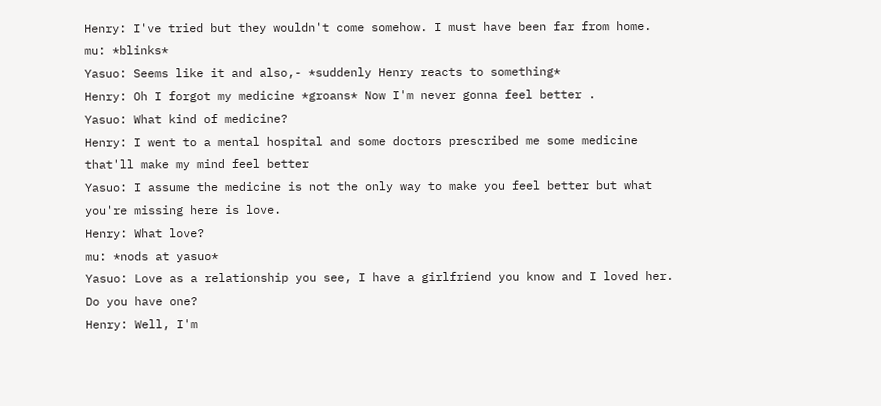Henry: I've tried but they wouldn't come somehow. I must have been far from home.
mu: *blinks*
Yasuo: Seems like it and also,- *suddenly Henry reacts to something*
Henry: Oh I forgot my medicine *groans* Now I'm never gonna feel better .
Yasuo: What kind of medicine?
Henry: I went to a mental hospital and some doctors prescribed me some medicine that'll make my mind feel better
Yasuo: I assume the medicine is not the only way to make you feel better but what you're missing here is love.
Henry: What love?
mu: *nods at yasuo*
Yasuo: Love as a relationship you see, I have a girlfriend you know and I loved her. Do you have one?
Henry: Well, I'm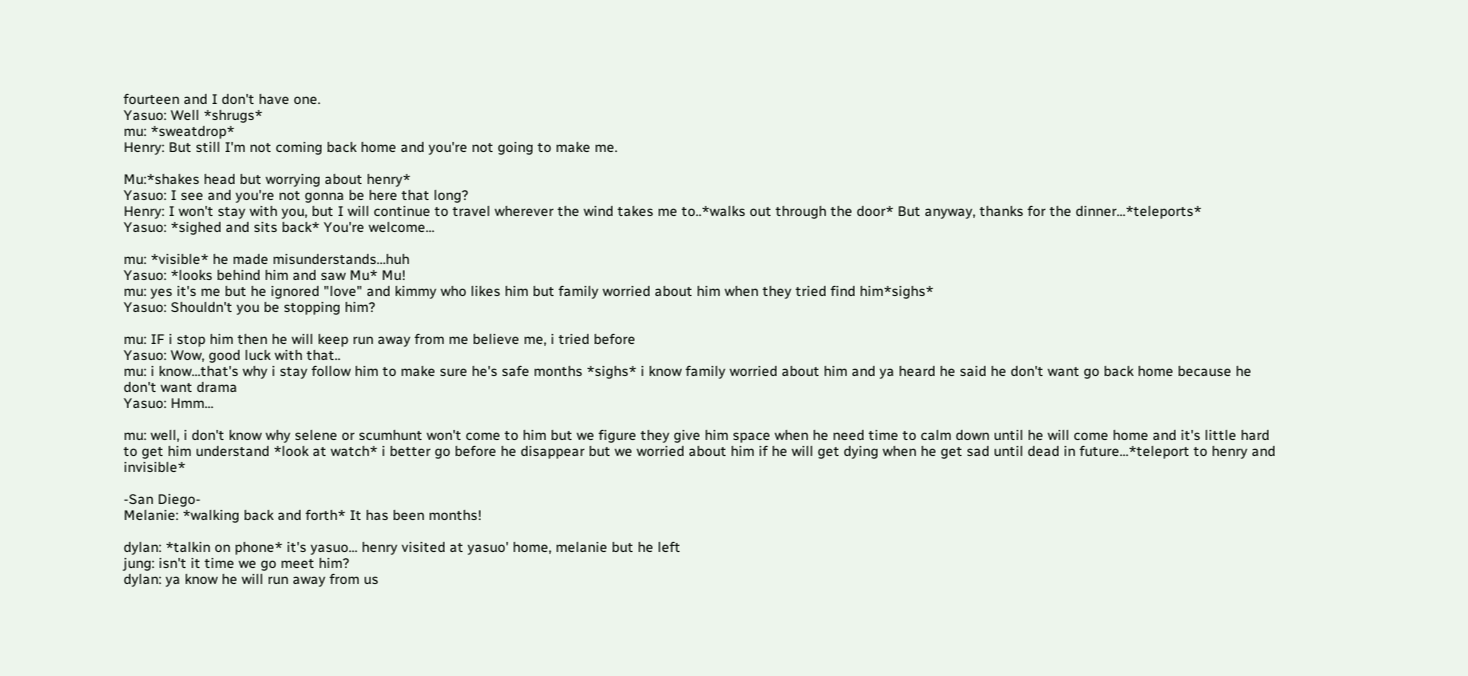fourteen and I don't have one.
Yasuo: Well *shrugs*
mu: *sweatdrop*
Henry: But still I'm not coming back home and you're not going to make me.

Mu:*shakes head but worrying about henry*
Yasuo: I see and you're not gonna be here that long?
Henry: I won't stay with you, but I will continue to travel wherever the wind takes me to..*walks out through the door* But anyway, thanks for the dinner...*teleports*
Yasuo: *sighed and sits back* You're welcome...

mu: *visible* he made misunderstands…huh
Yasuo: *looks behind him and saw Mu* Mu!
mu: yes it's me but he ignored "love" and kimmy who likes him but family worried about him when they tried find him*sighs*
Yasuo: Shouldn't you be stopping him?

mu: IF i stop him then he will keep run away from me believe me, i tried before
Yasuo: Wow, good luck with that..
mu: i know...that's why i stay follow him to make sure he's safe months *sighs* i know family worried about him and ya heard he said he don't want go back home because he don't want drama
Yasuo: Hmm...

mu: well, i don't know why selene or scumhunt won't come to him but we figure they give him space when he need time to calm down until he will come home and it's little hard to get him understand *look at watch* i better go before he disappear but we worried about him if he will get dying when he get sad until dead in future...*teleport to henry and invisible*

-San Diego-
Melanie: *walking back and forth* It has been months!

dylan: *talkin on phone* it's yasuo... henry visited at yasuo' home, melanie but he left
jung: isn't it time we go meet him?
dylan: ya know he will run away from us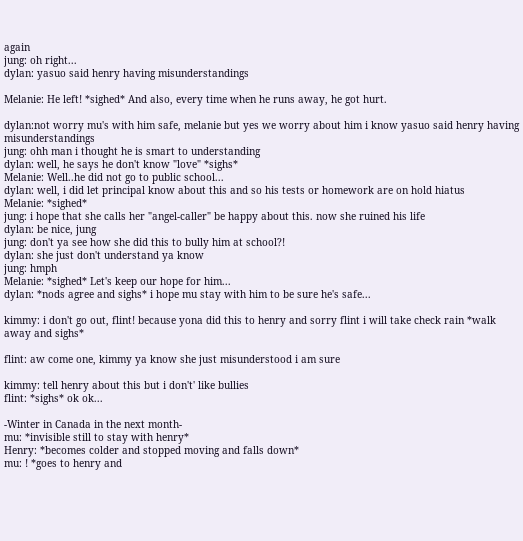again
jung: oh right...
dylan: yasuo said henry having misunderstandings

Melanie: He left! *sighed* And also, every time when he runs away, he got hurt.

dylan:not worry mu's with him safe, melanie but yes we worry about him i know yasuo said henry having misunderstandings
jung: ohh man i thought he is smart to understanding
dylan: well, he says he don't know "love" *sighs*
Melanie: Well..he did not go to public school...
dylan: well, i did let principal know about this and so his tests or homework are on hold hiatus
Melanie: *sighed*
jung: i hope that she calls her "angel-caller" be happy about this. now she ruined his life
dylan: be nice, jung
jung: don't ya see how she did this to bully him at school?!
dylan: she just don't understand ya know
jung: hmph
Melanie: *sighed* Let's keep our hope for him...
dylan: *nods agree and sighs* i hope mu stay with him to be sure he's safe...

kimmy: i don't go out, flint! because yona did this to henry and sorry flint i will take check rain *walk away and sighs*

flint: aw come one, kimmy ya know she just misunderstood i am sure

kimmy: tell henry about this but i don't' like bullies
flint: *sighs* ok ok...

-Winter in Canada in the next month-
mu: *invisible still to stay with henry*
Henry: *becomes colder and stopped moving and falls down*
mu: ! *goes to henry and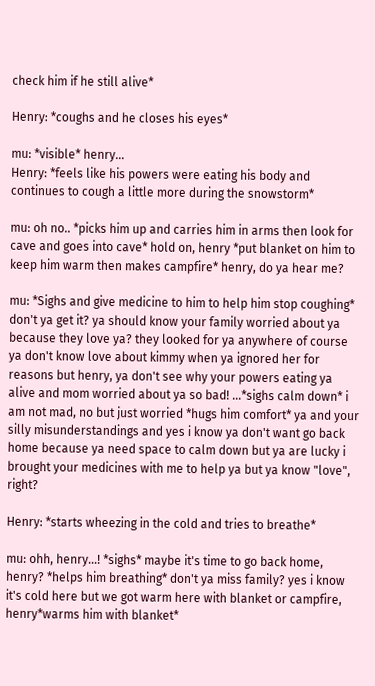check him if he still alive*

Henry: *coughs and he closes his eyes*

mu: *visible* henry...
Henry: *feels like his powers were eating his body and continues to cough a little more during the snowstorm*

mu: oh no.. *picks him up and carries him in arms then look for cave and goes into cave* hold on, henry *put blanket on him to keep him warm then makes campfire* henry, do ya hear me?

mu: *Sighs and give medicine to him to help him stop coughing* don't ya get it? ya should know your family worried about ya because they love ya? they looked for ya anywhere of course ya don't know love about kimmy when ya ignored her for reasons but henry, ya don't see why your powers eating ya alive and mom worried about ya so bad! ...*sighs calm down* i am not mad, no but just worried *hugs him comfort* ya and your silly misunderstandings and yes i know ya don't want go back home because ya need space to calm down but ya are lucky i brought your medicines with me to help ya but ya know "love", right?

Henry: *starts wheezing in the cold and tries to breathe*

mu: ohh, henry...! *sighs* maybe it's time to go back home, henry? *helps him breathing* don't ya miss family? yes i know it's cold here but we got warm here with blanket or campfire, henry*warms him with blanket*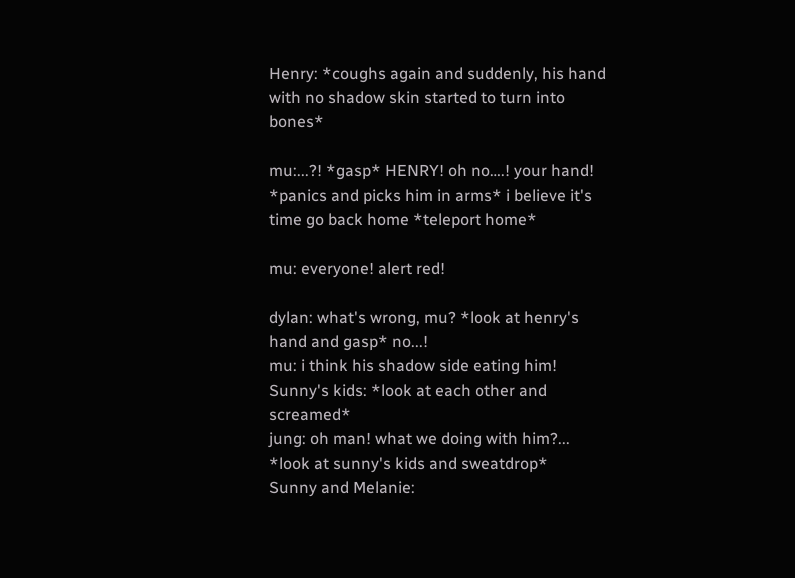Henry: *coughs again and suddenly, his hand with no shadow skin started to turn into bones*

mu:...?! *gasp* HENRY! oh no….! your hand! *panics and picks him in arms* i believe it's time go back home *teleport home*

mu: everyone! alert red!

dylan: what's wrong, mu? *look at henry's hand and gasp* no...!
mu: i think his shadow side eating him!
Sunny's kids: *look at each other and screamed*
jung: oh man! what we doing with him?... *look at sunny's kids and sweatdrop*
Sunny and Melanie: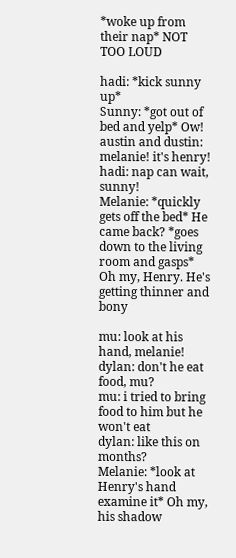*woke up from their nap* NOT TOO LOUD

hadi: *kick sunny up*
Sunny: *got out of bed and yelp* Ow!
austin and dustin: melanie! it's henry!
hadi: nap can wait, sunny!
Melanie: *quickly gets off the bed* He came back? *goes down to the living room and gasps* Oh my, Henry. He's getting thinner and bony

mu: look at his hand, melanie!
dylan: don't he eat food, mu?
mu: i tried to bring food to him but he won't eat
dylan: like this on months?
Melanie: *look at Henry's hand examine it* Oh my, his shadow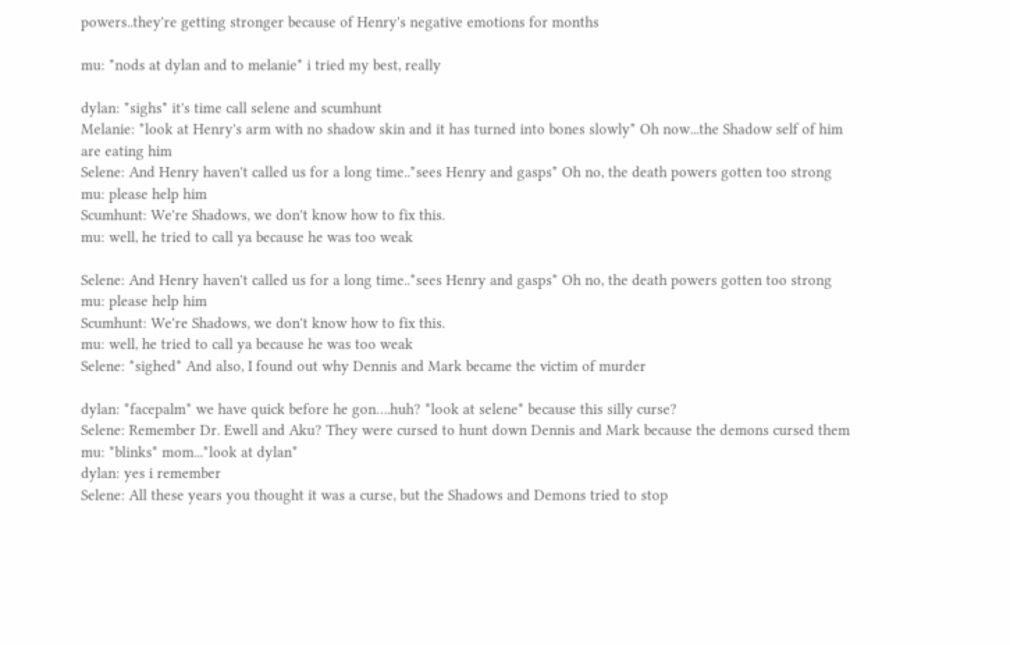powers..they're getting stronger because of Henry's negative emotions for months

mu: *nods at dylan and to melanie* i tried my best, really

dylan: *sighs* it's time call selene and scumhunt
Melanie: *look at Henry's arm with no shadow skin and it has turned into bones slowly* Oh now...the Shadow self of him are eating him
Selene: And Henry haven't called us for a long time..*sees Henry and gasps* Oh no, the death powers gotten too strong
mu: please help him
Scumhunt: We're Shadows, we don't know how to fix this.
mu: well, he tried to call ya because he was too weak

Selene: And Henry haven't called us for a long time..*sees Henry and gasps* Oh no, the death powers gotten too strong
mu: please help him
Scumhunt: We're Shadows, we don't know how to fix this.
mu: well, he tried to call ya because he was too weak
Selene: *sighed* And also, I found out why Dennis and Mark became the victim of murder

dylan: *facepalm* we have quick before he gon….huh? *look at selene* because this silly curse?
Selene: Remember Dr. Ewell and Aku? They were cursed to hunt down Dennis and Mark because the demons cursed them
mu: *blinks* mom...*look at dylan*
dylan: yes i remember
Selene: All these years you thought it was a curse, but the Shadows and Demons tried to stop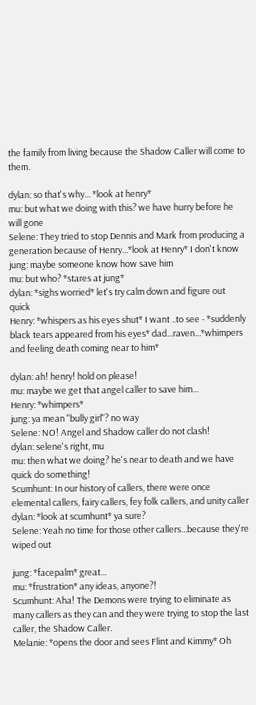the family from living because the Shadow Caller will come to them.

dylan: so that's why... *look at henry*
mu: but what we doing with this? we have hurry before he will gone
Selene: They tried to stop Dennis and Mark from producing a generation because of Henry...*look at Henry* I don't know
jung: maybe someone know how save him
mu: but who? *stares at jung*
dylan: *sighs worried* let's try calm down and figure out quick
Henry: *whispers as his eyes shut* I want ..to see - *suddenly black tears appeared from his eyes* dad...raven...*whimpers and feeling death coming near to him*

dylan: ah! henry! hold on please!
mu: maybe we get that angel caller to save him...
Henry: *whimpers*
jung: ya mean "bully girl"? no way
Selene: NO! Angel and Shadow caller do not clash!
dylan: selene's right, mu
mu: then what we doing? he's near to death and we have quick do something!
Scumhunt: In our history of callers, there were once elemental callers, fairy callers, fey folk callers, and unity caller
dylan: *look at scumhunt* ya sure?
Selene: Yeah no time for those other callers...because they're wiped out

jung: *facepalm* great...
mu: *frustration* any ideas, anyone?!
Scumhunt: Aha! The Demons were trying to eliminate as many callers as they can and they were trying to stop the last caller, the Shadow Caller.
Melanie: *opens the door and sees Flint and Kimmy* Oh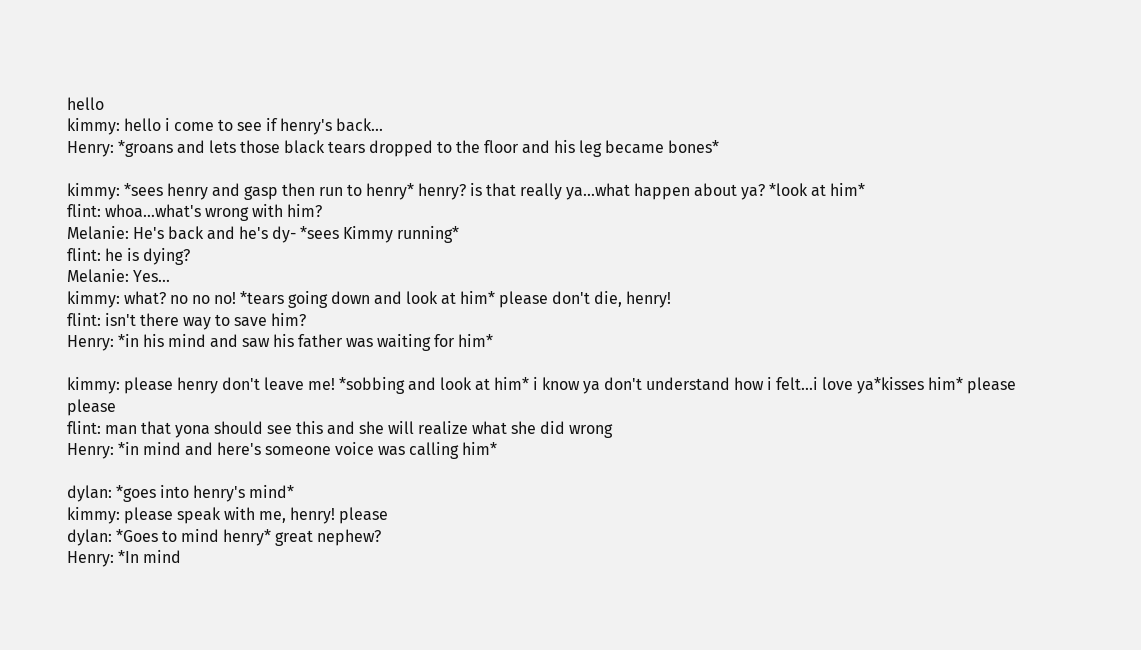hello
kimmy: hello i come to see if henry's back...
Henry: *groans and lets those black tears dropped to the floor and his leg became bones*

kimmy: *sees henry and gasp then run to henry* henry? is that really ya...what happen about ya? *look at him*
flint: whoa…what's wrong with him?
Melanie: He's back and he's dy- *sees Kimmy running*
flint: he is dying?
Melanie: Yes...
kimmy: what? no no no! *tears going down and look at him* please don't die, henry!
flint: isn't there way to save him?
Henry: *in his mind and saw his father was waiting for him*

kimmy: please henry don't leave me! *sobbing and look at him* i know ya don't understand how i felt...i love ya*kisses him* please please
flint: man that yona should see this and she will realize what she did wrong
Henry: *in mind and here's someone voice was calling him*

dylan: *goes into henry's mind*
kimmy: please speak with me, henry! please
dylan: *Goes to mind henry* great nephew?
Henry: *In mind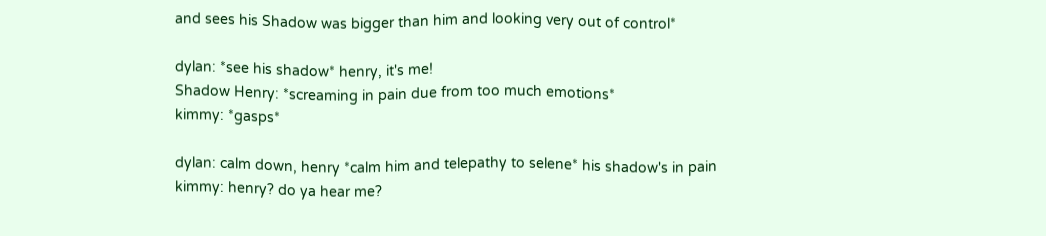and sees his Shadow was bigger than him and looking very out of control*

dylan: *see his shadow* henry, it's me!
Shadow Henry: *screaming in pain due from too much emotions*
kimmy: *gasps*

dylan: calm down, henry *calm him and telepathy to selene* his shadow's in pain
kimmy: henry? do ya hear me?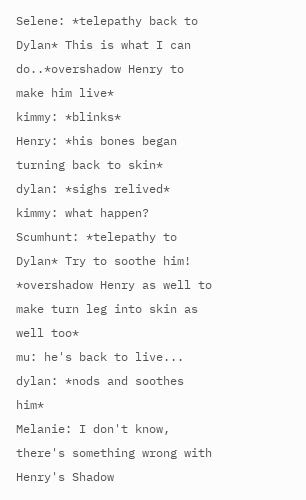Selene: *telepathy back to Dylan* This is what I can do..*overshadow Henry to make him live*
kimmy: *blinks*
Henry: *his bones began turning back to skin*
dylan: *sighs relived*
kimmy: what happen?
Scumhunt: *telepathy to Dylan* Try to soothe him! *overshadow Henry as well to make turn leg into skin as well too*
mu: he's back to live...
dylan: *nods and soothes him*
Melanie: I don't know, there's something wrong with Henry's Shadow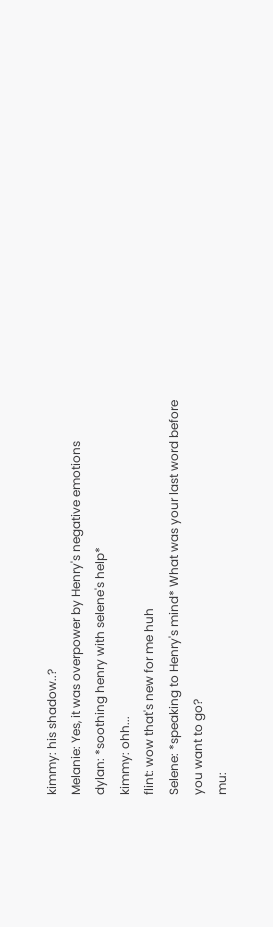kimmy: his shadow..?
Melanie: Yes, it was overpower by Henry's negative emotions
dylan: *soothing henry with selene's help*
kimmy: ohh...
flint: wow that's new for me huh
Selene: *speaking to Henry's mind* What was your last word before you want to go?
mu: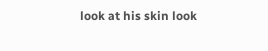look at his skin look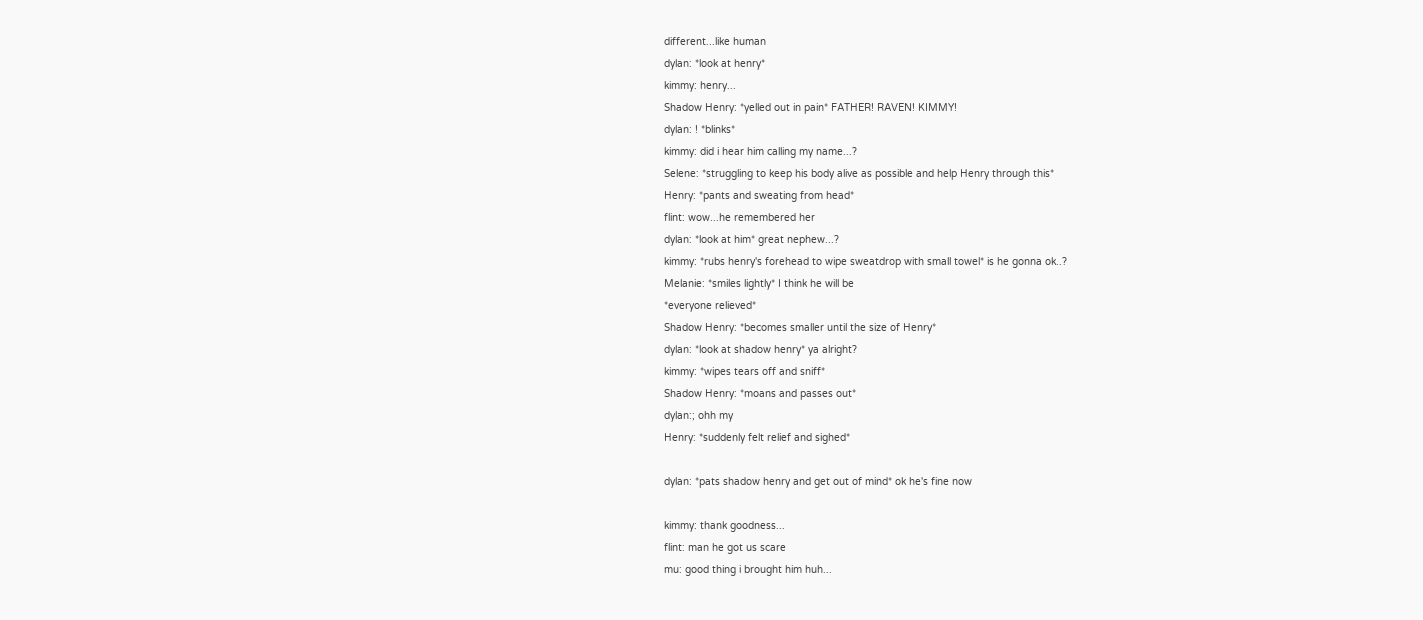different...like human
dylan: *look at henry*
kimmy: henry...
Shadow Henry: *yelled out in pain* FATHER! RAVEN! KIMMY!
dylan: ! *blinks*
kimmy: did i hear him calling my name...?
Selene: *struggling to keep his body alive as possible and help Henry through this*
Henry: *pants and sweating from head*
flint: wow...he remembered her
dylan: *look at him* great nephew...?
kimmy: *rubs henry's forehead to wipe sweatdrop with small towel* is he gonna ok..?
Melanie: *smiles lightly* I think he will be
*everyone relieved*
Shadow Henry: *becomes smaller until the size of Henry*
dylan: *look at shadow henry* ya alright?
kimmy: *wipes tears off and sniff*
Shadow Henry: *moans and passes out*
dylan:; ohh my
Henry: *suddenly felt relief and sighed*

dylan: *pats shadow henry and get out of mind* ok he's fine now

kimmy: thank goodness...
flint: man he got us scare
mu: good thing i brought him huh...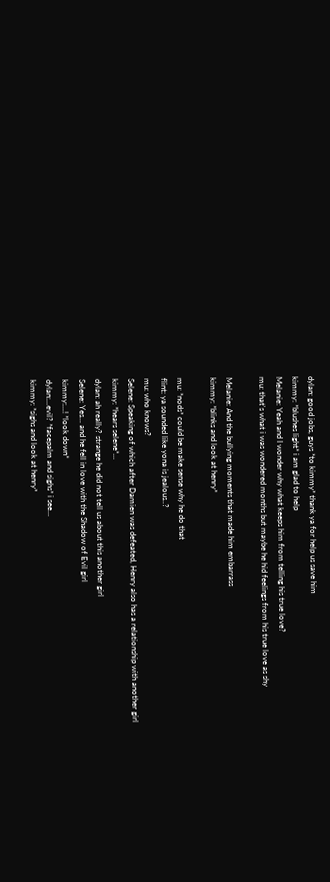dylan: good jobs, guys *to kimmy* thank ya for help us save him
kimmy: *blushes light* i am glad to help
Melanie: Yeah and I wonder why what keeps him from telling his true love?
mu: that's what i was wondered months but maybe he hid feelings from his true love as shy

Melanie: And the bullying moments that made him embarrass
kimmy: *blinks and look at henry*

mu: *nods* could be make sense why he do that
flint: ya sounded like yona is jealous..?
mu: who knows?
Selene: Speaking of which after Damien was defeated, Henry also has a relationship with another girl
kimmy: *hears selene*...
dylan: ah really? strange he did not tell us about this another girl
Selene: Yes... and he fell in love with the Shadow of Evil girl
kimmy:...! *look down*
dylan:...evil? *facepalm and sighs* i see...
kimmy: *sighs and look at henry*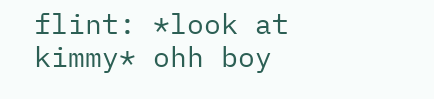flint: *look at kimmy* ohh boy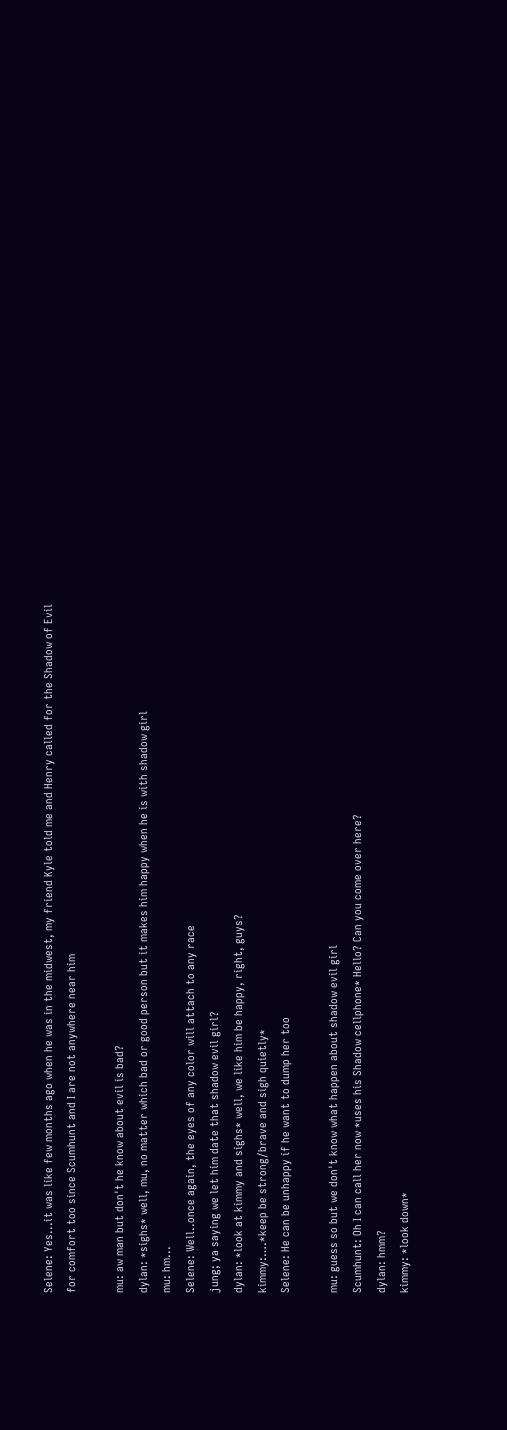Selene: Yes...it was like few months ago when he was in the midwest, my friend Kyle told me and Henry called for the Shadow of Evil for comfort too since Scumhunt and I are not anywhere near him

mu: aw man but don't he know about evil is bad?
dylan: *sighs* well, mu, no matter which bad or good person but it makes him happy when he is with shadow girl
mu: hm...
Selene: Well..once again, the eyes of any color will attach to any race
jung; ya saying we let him date that shadow evil girl?
dylan: *look at kimmy and sighs* well, we like him be happy, right, guys?
kimmy:….*keep be strong/brave and sigh quietly*
Selene: He can be unhappy if he want to dump her too

mu: guess so but we don't know what happen about shadow evil girl
Scumhunt: Oh I can call her now *uses his Shadow cellphone* Hello? Can you come over here?
dylan: hmm?
kimmy: *look down*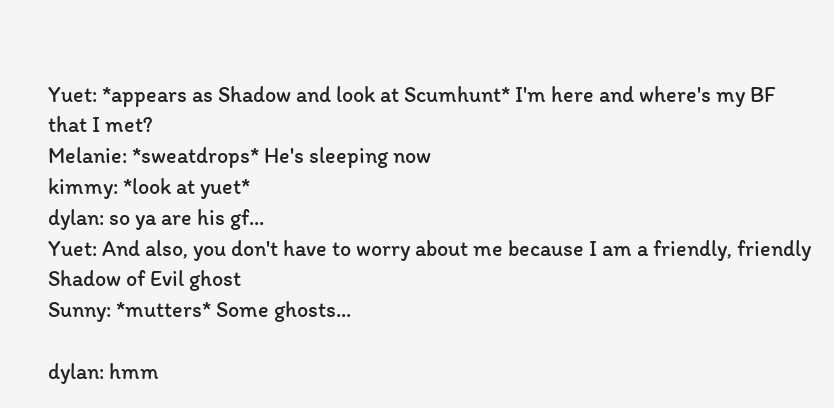Yuet: *appears as Shadow and look at Scumhunt* I'm here and where's my BF that I met?
Melanie: *sweatdrops* He's sleeping now
kimmy: *look at yuet*
dylan: so ya are his gf...
Yuet: And also, you don't have to worry about me because I am a friendly, friendly Shadow of Evil ghost
Sunny: *mutters* Some ghosts...

dylan: hmm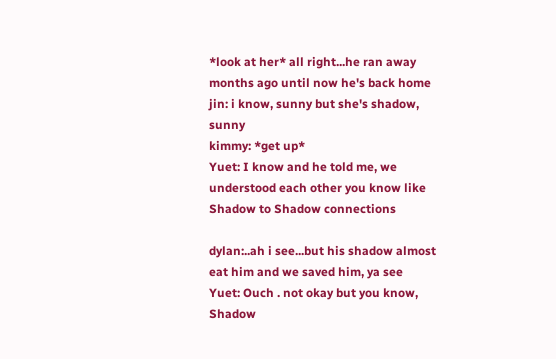*look at her* all right...he ran away months ago until now he's back home
jin: i know, sunny but she's shadow, sunny
kimmy: *get up*
Yuet: I know and he told me, we understood each other you know like Shadow to Shadow connections

dylan:..ah i see...but his shadow almost eat him and we saved him, ya see
Yuet: Ouch . not okay but you know, Shadow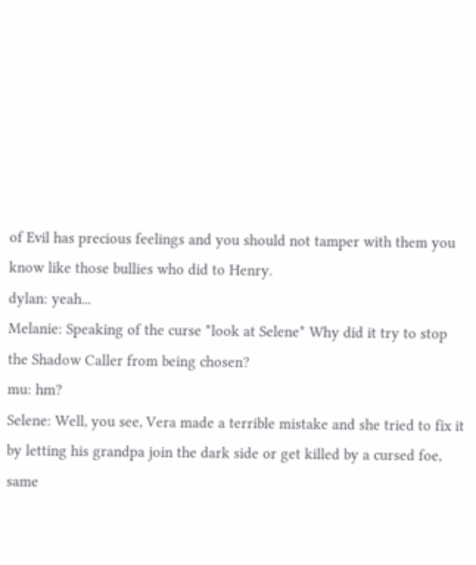of Evil has precious feelings and you should not tamper with them you know like those bullies who did to Henry.
dylan: yeah...
Melanie: Speaking of the curse *look at Selene* Why did it try to stop the Shadow Caller from being chosen?
mu: hm?
Selene: Well, you see, Vera made a terrible mistake and she tried to fix it by letting his grandpa join the dark side or get killed by a cursed foe, same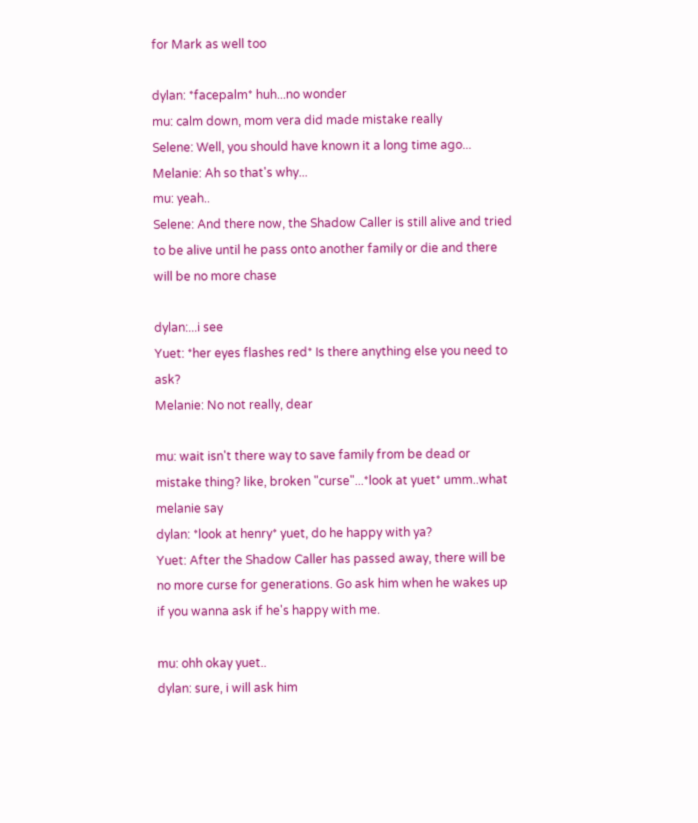for Mark as well too

dylan: *facepalm* huh...no wonder
mu: calm down, mom vera did made mistake really
Selene: Well, you should have known it a long time ago...
Melanie: Ah so that's why...
mu: yeah..
Selene: And there now, the Shadow Caller is still alive and tried to be alive until he pass onto another family or die and there will be no more chase

dylan:...i see
Yuet: *her eyes flashes red* Is there anything else you need to ask?
Melanie: No not really, dear

mu: wait isn't there way to save family from be dead or mistake thing? like, broken "curse"...*look at yuet* umm..what melanie say
dylan: *look at henry* yuet, do he happy with ya?
Yuet: After the Shadow Caller has passed away, there will be no more curse for generations. Go ask him when he wakes up if you wanna ask if he's happy with me.

mu: ohh okay yuet..
dylan: sure, i will ask him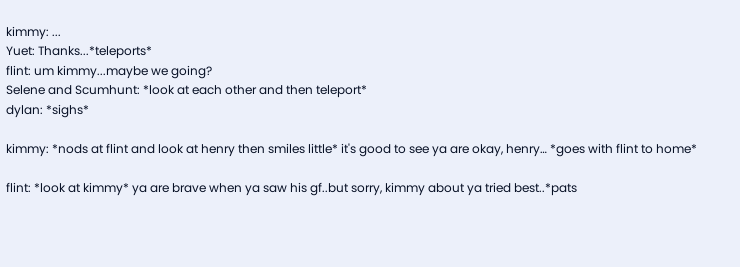kimmy: ...
Yuet: Thanks...*teleports*
flint: um kimmy...maybe we going?
Selene and Scumhunt: *look at each other and then teleport*
dylan: *sighs*

kimmy: *nods at flint and look at henry then smiles little* it's good to see ya are okay, henry… *goes with flint to home*

flint: *look at kimmy* ya are brave when ya saw his gf..but sorry, kimmy about ya tried best..*pats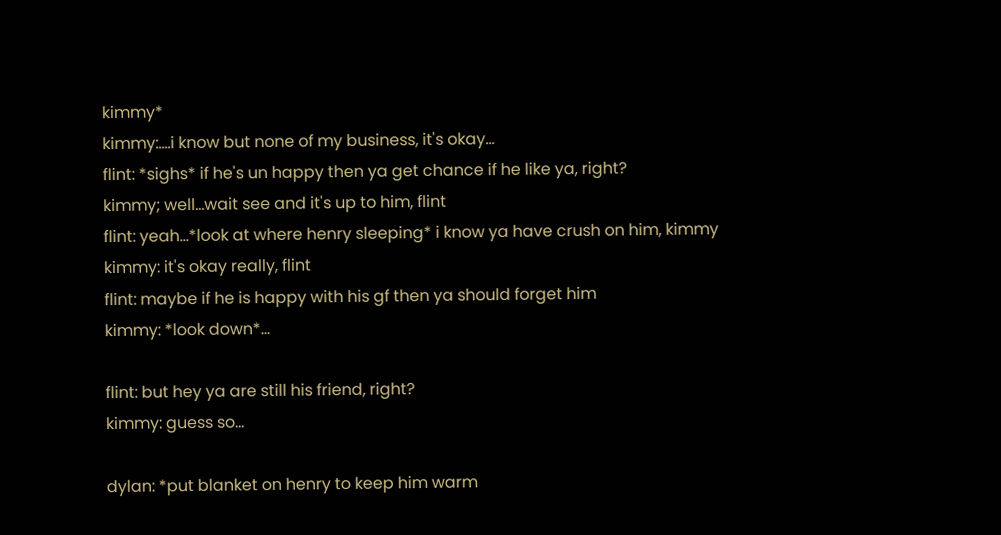kimmy*
kimmy:….i know but none of my business, it's okay...
flint: *sighs* if he's un happy then ya get chance if he like ya, right?
kimmy; well...wait see and it's up to him, flint
flint: yeah...*look at where henry sleeping* i know ya have crush on him, kimmy
kimmy: it's okay really, flint
flint: maybe if he is happy with his gf then ya should forget him
kimmy: *look down*...

flint: but hey ya are still his friend, right?
kimmy: guess so...

dylan: *put blanket on henry to keep him warm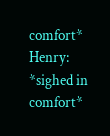comfort*
Henry: *sighed in comfort*